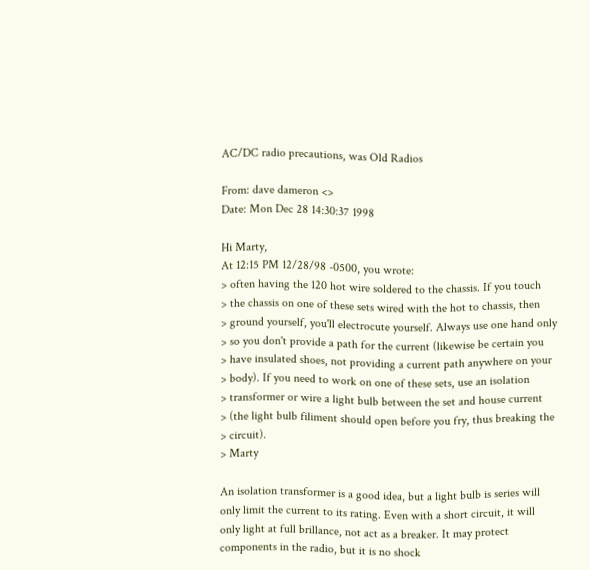AC/DC radio precautions, was Old Radios

From: dave dameron <>
Date: Mon Dec 28 14:30:37 1998

Hi Marty,
At 12:15 PM 12/28/98 -0500, you wrote:
> often having the 120 hot wire soldered to the chassis. If you touch
> the chassis on one of these sets wired with the hot to chassis, then
> ground yourself, you'll electrocute yourself. Always use one hand only
> so you don't provide a path for the current (likewise be certain you
> have insulated shoes, not providing a current path anywhere on your
> body). If you need to work on one of these sets, use an isolation
> transformer or wire a light bulb between the set and house current
> (the light bulb filiment should open before you fry, thus breaking the
> circuit).
> Marty

An isolation transformer is a good idea, but a light bulb is series will
only limit the current to its rating. Even with a short circuit, it will
only light at full brillance, not act as a breaker. It may protect
components in the radio, but it is no shock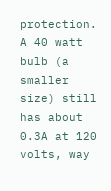protection. A 40 watt bulb (a
smaller size) still has about 0.3A at 120 volts, way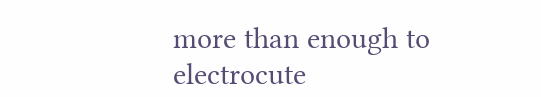more than enough to
electrocute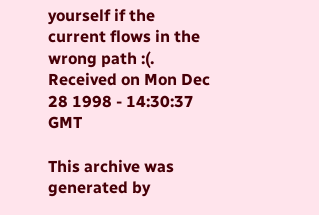yourself if the current flows in the wrong path :(.
Received on Mon Dec 28 1998 - 14:30:37 GMT

This archive was generated by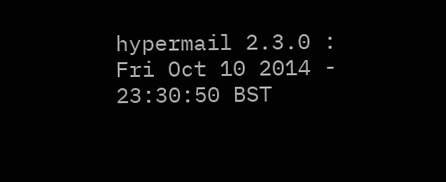hypermail 2.3.0 : Fri Oct 10 2014 - 23:30:50 BST